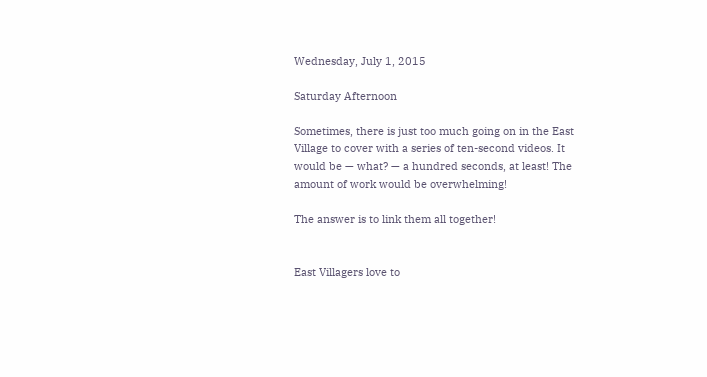Wednesday, July 1, 2015

Saturday Afternoon

Sometimes, there is just too much going on in the East Village to cover with a series of ten-second videos. It would be — what? — a hundred seconds, at least! The amount of work would be overwhelming!

The answer is to link them all together!


East Villagers love to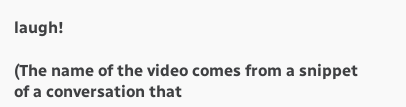laugh!

(The name of the video comes from a snippet of a conversation that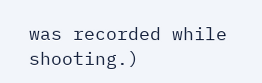was recorded while shooting.)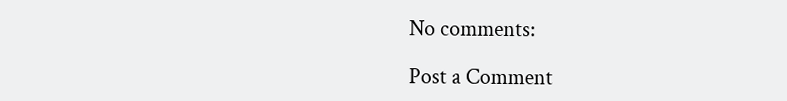No comments:

Post a Comment